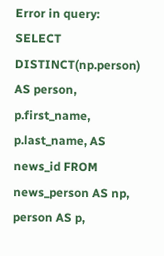Error in query: SELECT DISTINCT(np.person) AS person, p.first_name, p.last_name, AS news_id FROM news_person AS np, person AS p,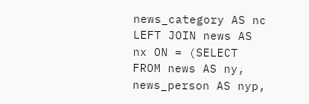news_category AS nc LEFT JOIN news AS nx ON = (SELECT FROM news AS ny, news_person AS nyp,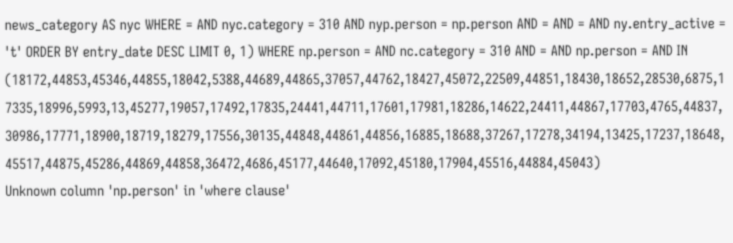news_category AS nyc WHERE = AND nyc.category = 310 AND nyp.person = np.person AND = AND = AND ny.entry_active = 't' ORDER BY entry_date DESC LIMIT 0, 1) WHERE np.person = AND nc.category = 310 AND = AND np.person = AND IN (18172,44853,45346,44855,18042,5388,44689,44865,37057,44762,18427,45072,22509,44851,18430,18652,28530,6875,17335,18996,5993,13,45277,19057,17492,17835,24441,44711,17601,17981,18286,14622,24411,44867,17703,4765,44837,30986,17771,18900,18719,18279,17556,30135,44848,44861,44856,16885,18688,37267,17278,34194,13425,17237,18648,45517,44875,45286,44869,44858,36472,4686,45177,44640,17092,45180,17904,45516,44884,45043)
Unknown column 'np.person' in 'where clause'